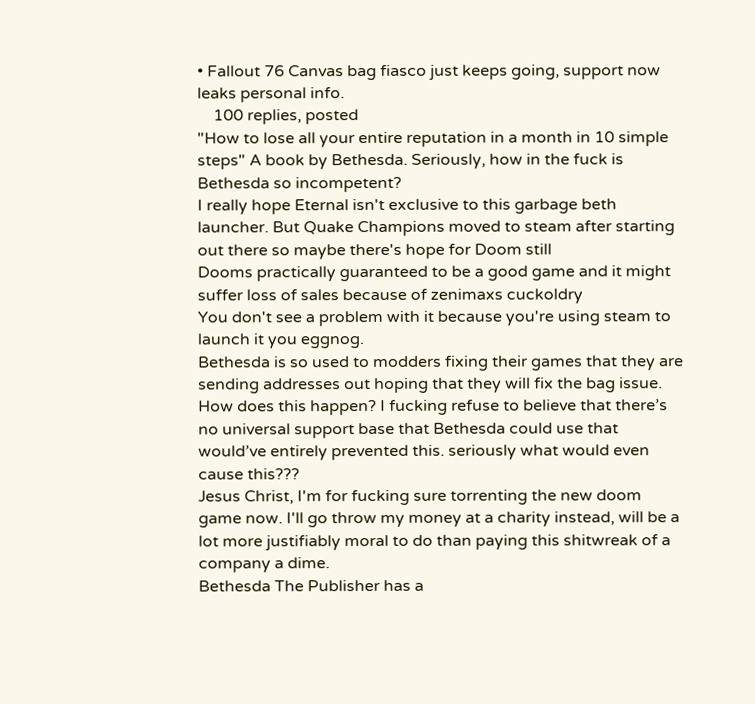• Fallout 76 Canvas bag fiasco just keeps going, support now leaks personal info.
    100 replies, posted
"How to lose all your entire reputation in a month in 10 simple steps" A book by Bethesda. Seriously, how in the fuck is Bethesda so incompetent?
I really hope Eternal isn't exclusive to this garbage beth launcher. But Quake Champions moved to steam after starting out there so maybe there's hope for Doom still
Dooms practically guaranteed to be a good game and it might suffer loss of sales because of zenimaxs cuckoldry
You don't see a problem with it because you're using steam to launch it you eggnog.
Bethesda is so used to modders fixing their games that they are sending addresses out hoping that they will fix the bag issue.
How does this happen? I fucking refuse to believe that there’s no universal support base that Bethesda could use that would’ve entirely prevented this. seriously what would even cause this???
Jesus Christ, I'm for fucking sure torrenting the new doom game now. I'll go throw my money at a charity instead, will be a lot more justifiably moral to do than paying this shitwreak of a company a dime.
Bethesda The Publisher has a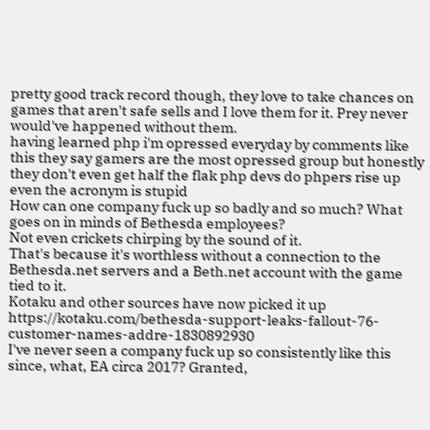pretty good track record though, they love to take chances on games that aren't safe sells and I love them for it. Prey never would've happened without them.
having learned php i'm opressed everyday by comments like this they say gamers are the most opressed group but honestly they don't even get half the flak php devs do phpers rise up even the acronym is stupid
How can one company fuck up so badly and so much? What goes on in minds of Bethesda employees?
Not even crickets chirping by the sound of it.
That's because it's worthless without a connection to the Bethesda.net servers and a Beth.net account with the game tied to it.
Kotaku and other sources have now picked it up https://kotaku.com/bethesda-support-leaks-fallout-76-customer-names-addre-1830892930
I've never seen a company fuck up so consistently like this since, what, EA circa 2017? Granted,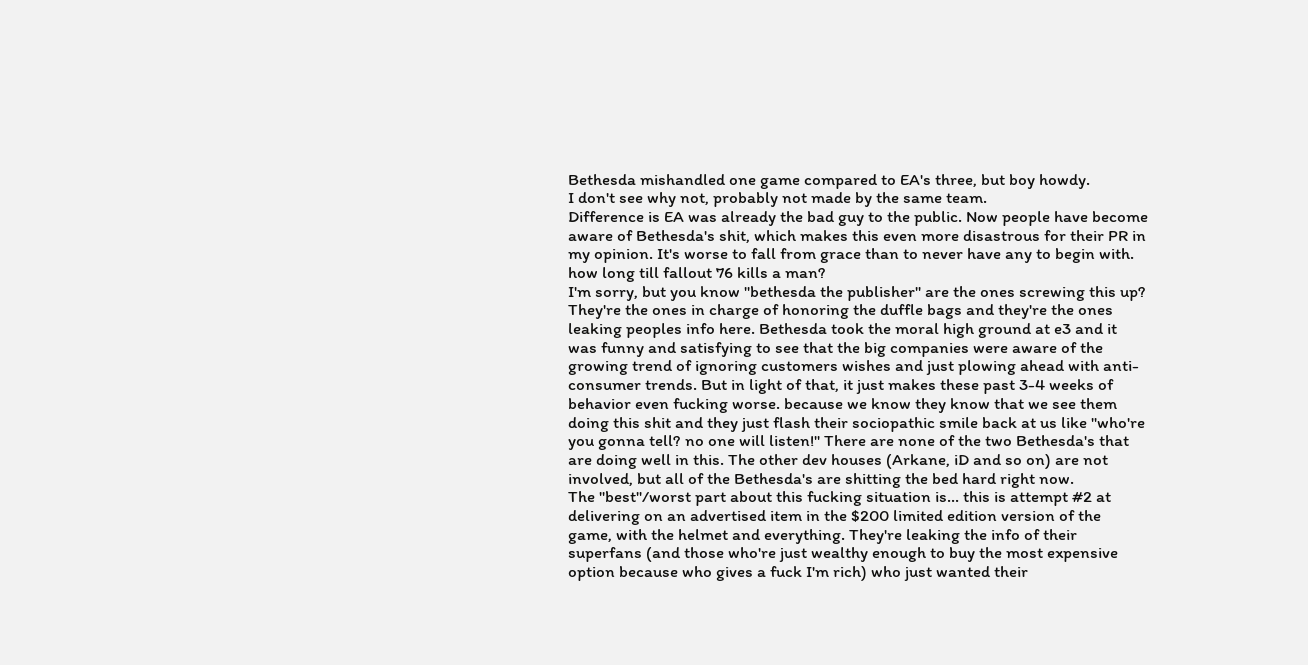Bethesda mishandled one game compared to EA's three, but boy howdy.
I don't see why not, probably not made by the same team.
Difference is EA was already the bad guy to the public. Now people have become aware of Bethesda's shit, which makes this even more disastrous for their PR in my opinion. It's worse to fall from grace than to never have any to begin with.
how long till fallout 76 kills a man?
I'm sorry, but you know "bethesda the publisher" are the ones screwing this up? They're the ones in charge of honoring the duffle bags and they're the ones leaking peoples info here. Bethesda took the moral high ground at e3 and it was funny and satisfying to see that the big companies were aware of the growing trend of ignoring customers wishes and just plowing ahead with anti-consumer trends. But in light of that, it just makes these past 3-4 weeks of behavior even fucking worse. because we know they know that we see them doing this shit and they just flash their sociopathic smile back at us like "who're you gonna tell? no one will listen!" There are none of the two Bethesda's that are doing well in this. The other dev houses (Arkane, iD and so on) are not involved, but all of the Bethesda's are shitting the bed hard right now.
The "best"/worst part about this fucking situation is... this is attempt #2 at delivering on an advertised item in the $200 limited edition version of the game, with the helmet and everything. They're leaking the info of their superfans (and those who're just wealthy enough to buy the most expensive option because who gives a fuck I'm rich) who just wanted their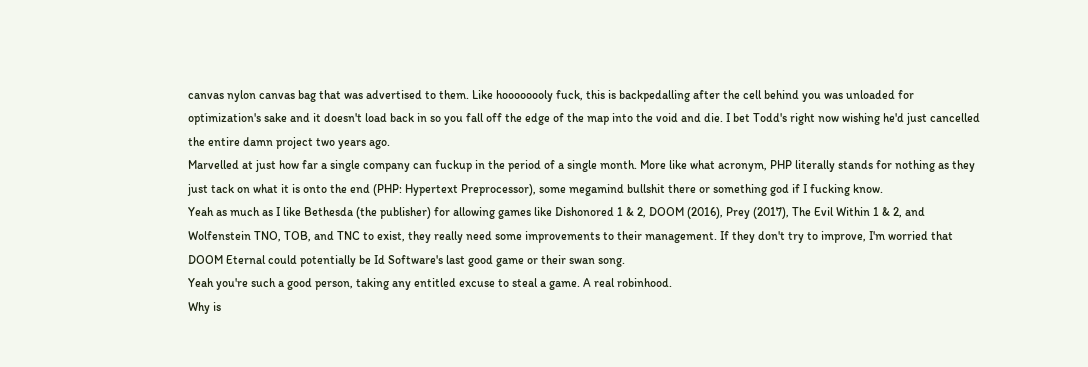canvas nylon canvas bag that was advertised to them. Like hoooooooly fuck, this is backpedalling after the cell behind you was unloaded for optimization's sake and it doesn't load back in so you fall off the edge of the map into the void and die. I bet Todd's right now wishing he'd just cancelled the entire damn project two years ago.
Marvelled at just how far a single company can fuckup in the period of a single month. More like what acronym, PHP literally stands for nothing as they just tack on what it is onto the end (PHP: Hypertext Preprocessor), some megamind bullshit there or something god if I fucking know.
Yeah as much as I like Bethesda (the publisher) for allowing games like Dishonored 1 & 2, DOOM (2016), Prey (2017), The Evil Within 1 & 2, and Wolfenstein TNO, TOB, and TNC to exist, they really need some improvements to their management. If they don't try to improve, I'm worried that DOOM Eternal could potentially be Id Software's last good game or their swan song.
Yeah you're such a good person, taking any entitled excuse to steal a game. A real robinhood.
Why is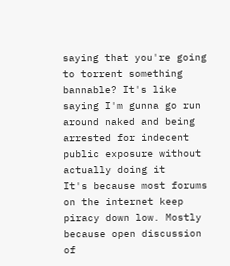saying that you're going to torrent something bannable? It's like saying I'm gunna go run around naked and being arrested for indecent public exposure without actually doing it
It's because most forums on the internet keep piracy down low. Mostly because open discussion of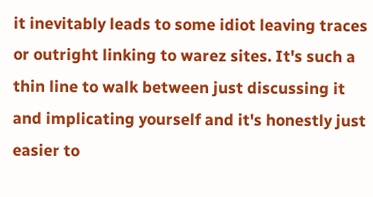it inevitably leads to some idiot leaving traces or outright linking to warez sites. It's such a thin line to walk between just discussing it and implicating yourself and it's honestly just easier to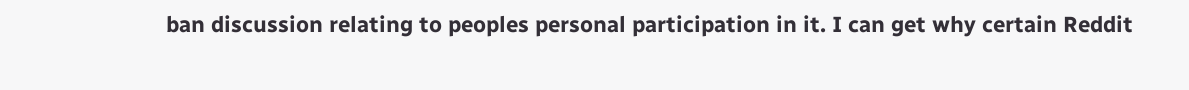ban discussion relating to peoples personal participation in it. I can get why certain Reddit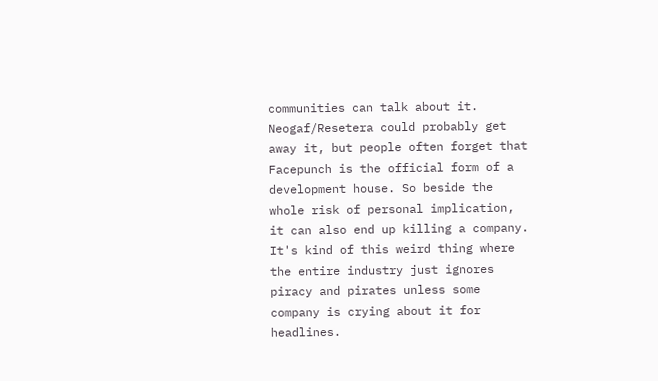communities can talk about it. Neogaf/Resetera could probably get away it, but people often forget that Facepunch is the official form of a development house. So beside the whole risk of personal implication, it can also end up killing a company. It's kind of this weird thing where the entire industry just ignores piracy and pirates unless some company is crying about it for headlines.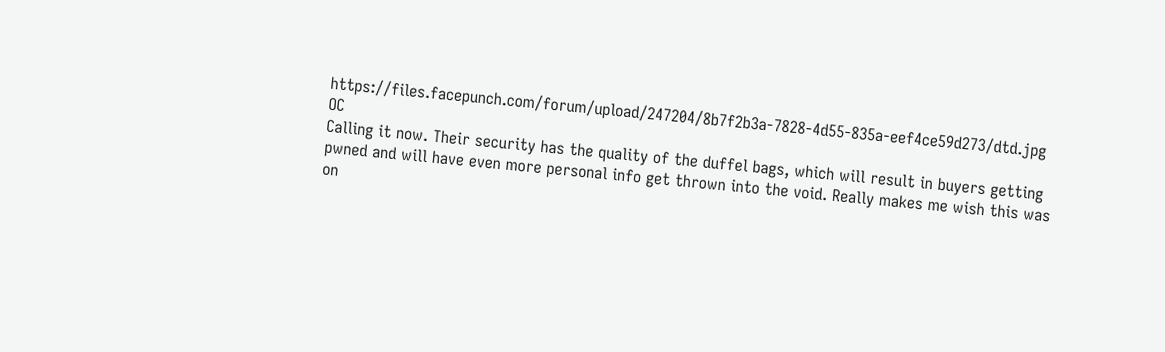https://files.facepunch.com/forum/upload/247204/8b7f2b3a-7828-4d55-835a-eef4ce59d273/dtd.jpg OC
Calling it now. Their security has the quality of the duffel bags, which will result in buyers getting pwned and will have even more personal info get thrown into the void. Really makes me wish this was on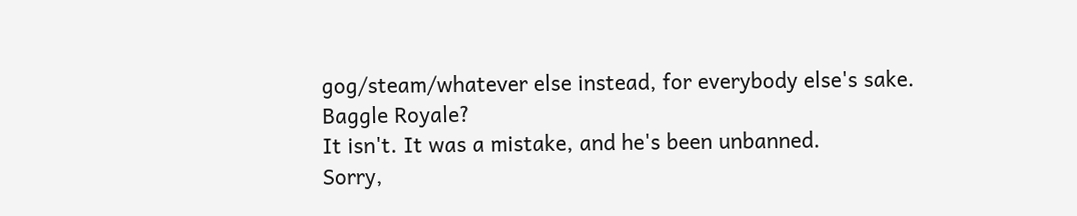gog/steam/whatever else instead, for everybody else's sake.
Baggle Royale?
It isn't. It was a mistake, and he's been unbanned.
Sorry,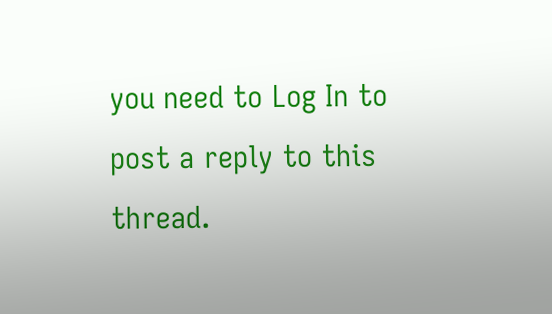you need to Log In to post a reply to this thread.